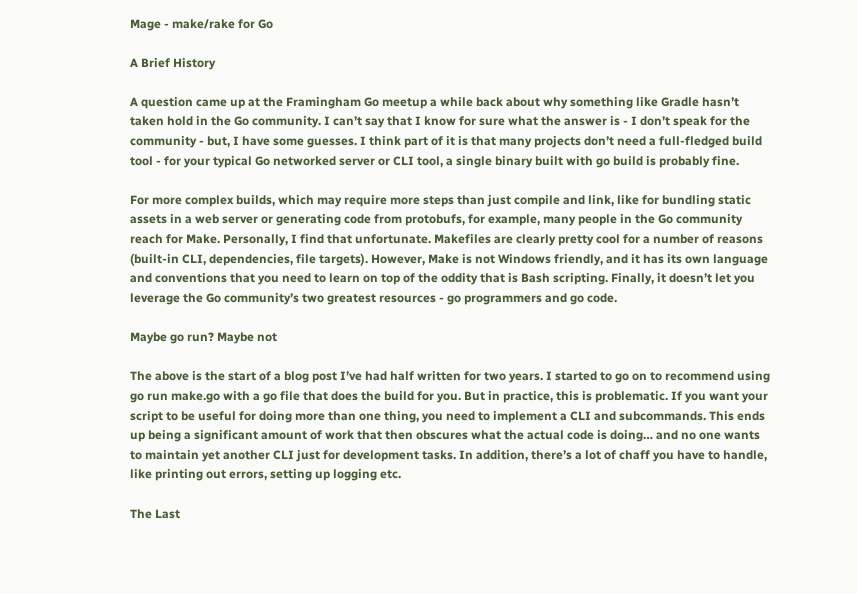Mage - make/rake for Go

A Brief History

A question came up at the Framingham Go meetup a while back about why something like Gradle hasn’t taken hold in the Go community. I can’t say that I know for sure what the answer is - I don’t speak for the community - but, I have some guesses. I think part of it is that many projects don’t need a full-fledged build tool - for your typical Go networked server or CLI tool, a single binary built with go build is probably fine.

For more complex builds, which may require more steps than just compile and link, like for bundling static assets in a web server or generating code from protobufs, for example, many people in the Go community reach for Make. Personally, I find that unfortunate. Makefiles are clearly pretty cool for a number of reasons (built-in CLI, dependencies, file targets). However, Make is not Windows friendly, and it has its own language and conventions that you need to learn on top of the oddity that is Bash scripting. Finally, it doesn’t let you leverage the Go community’s two greatest resources - go programmers and go code.

Maybe go run? Maybe not

The above is the start of a blog post I’ve had half written for two years. I started to go on to recommend using go run make.go with a go file that does the build for you. But in practice, this is problematic. If you want your script to be useful for doing more than one thing, you need to implement a CLI and subcommands. This ends up being a significant amount of work that then obscures what the actual code is doing… and no one wants to maintain yet another CLI just for development tasks. In addition, there’s a lot of chaff you have to handle, like printing out errors, setting up logging etc.

The Last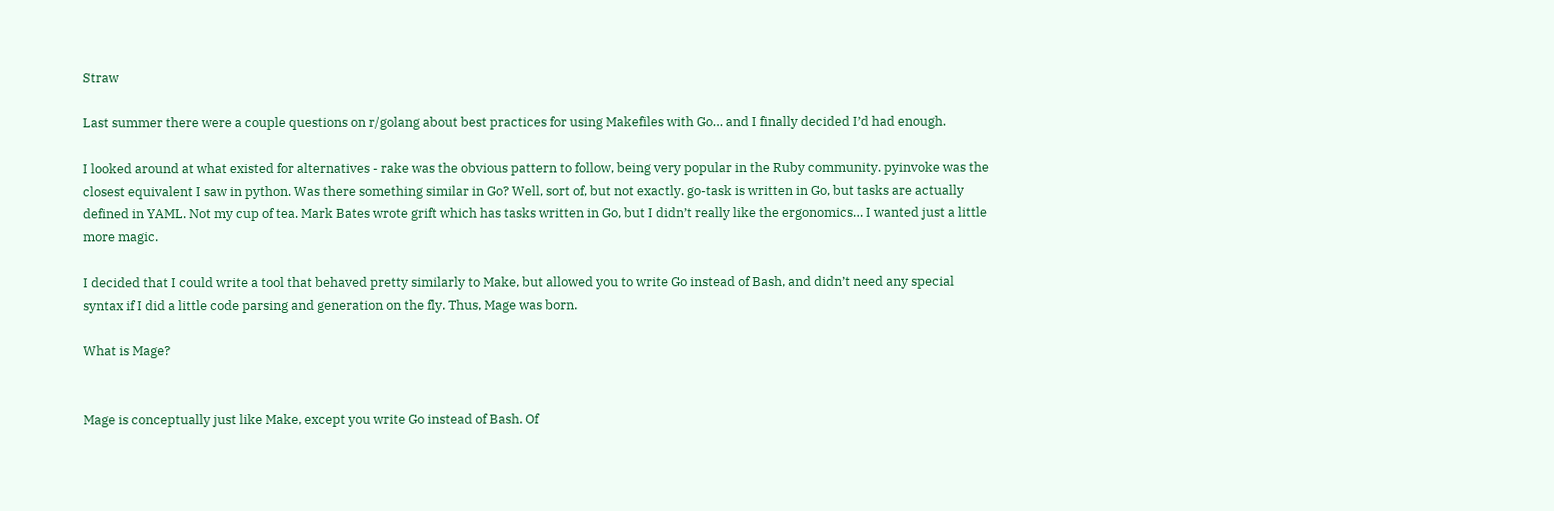Straw

Last summer there were a couple questions on r/golang about best practices for using Makefiles with Go… and I finally decided I’d had enough.

I looked around at what existed for alternatives - rake was the obvious pattern to follow, being very popular in the Ruby community. pyinvoke was the closest equivalent I saw in python. Was there something similar in Go? Well, sort of, but not exactly. go-task is written in Go, but tasks are actually defined in YAML. Not my cup of tea. Mark Bates wrote grift which has tasks written in Go, but I didn’t really like the ergonomics… I wanted just a little more magic.

I decided that I could write a tool that behaved pretty similarly to Make, but allowed you to write Go instead of Bash, and didn’t need any special syntax if I did a little code parsing and generation on the fly. Thus, Mage was born.

What is Mage?


Mage is conceptually just like Make, except you write Go instead of Bash. Of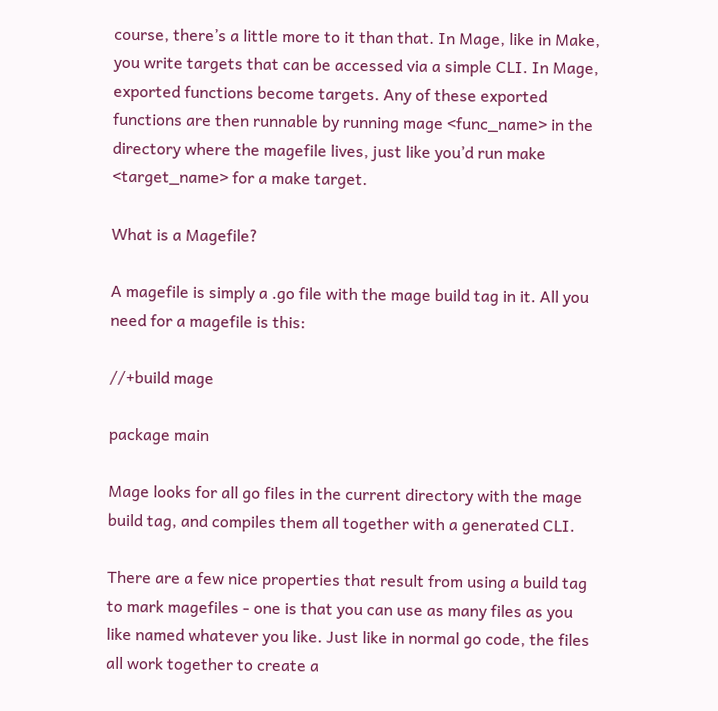course, there’s a little more to it than that. In Mage, like in Make, you write targets that can be accessed via a simple CLI. In Mage, exported functions become targets. Any of these exported functions are then runnable by running mage <func_name> in the directory where the magefile lives, just like you’d run make <target_name> for a make target.

What is a Magefile?

A magefile is simply a .go file with the mage build tag in it. All you need for a magefile is this:

//+build mage

package main

Mage looks for all go files in the current directory with the mage build tag, and compiles them all together with a generated CLI.

There are a few nice properties that result from using a build tag to mark magefiles - one is that you can use as many files as you like named whatever you like. Just like in normal go code, the files all work together to create a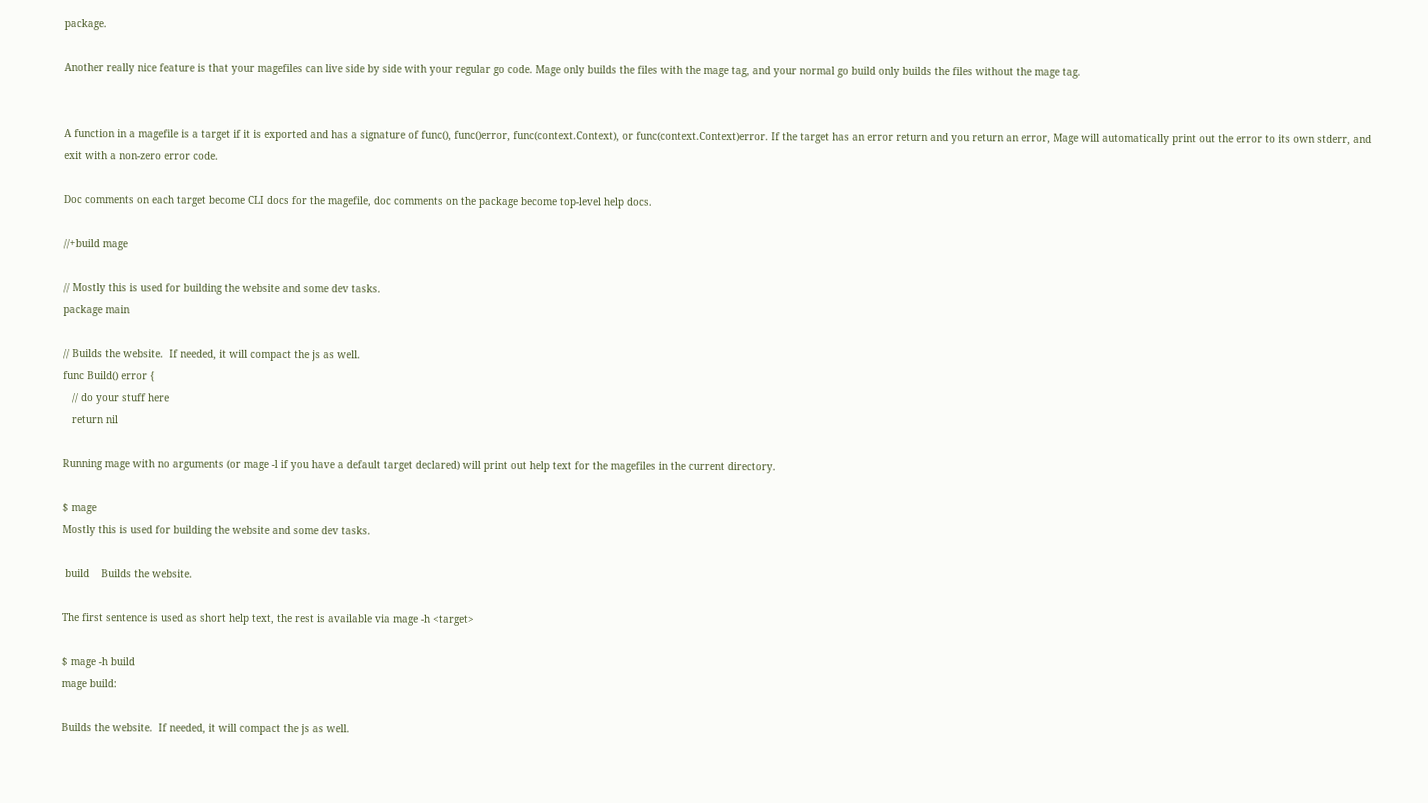package.

Another really nice feature is that your magefiles can live side by side with your regular go code. Mage only builds the files with the mage tag, and your normal go build only builds the files without the mage tag.


A function in a magefile is a target if it is exported and has a signature of func(), func()error, func(context.Context), or func(context.Context)error. If the target has an error return and you return an error, Mage will automatically print out the error to its own stderr, and exit with a non-zero error code.

Doc comments on each target become CLI docs for the magefile, doc comments on the package become top-level help docs.

//+build mage

// Mostly this is used for building the website and some dev tasks.
package main

// Builds the website.  If needed, it will compact the js as well.
func Build() error {
   // do your stuff here
   return nil

Running mage with no arguments (or mage -l if you have a default target declared) will print out help text for the magefiles in the current directory.

$ mage
Mostly this is used for building the website and some dev tasks.

 build    Builds the website.

The first sentence is used as short help text, the rest is available via mage -h <target>

$ mage -h build
mage build:

Builds the website.  If needed, it will compact the js as well.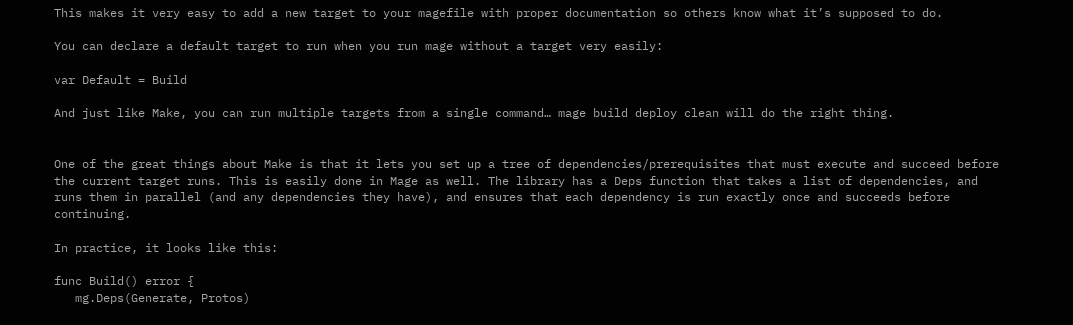This makes it very easy to add a new target to your magefile with proper documentation so others know what it’s supposed to do.

You can declare a default target to run when you run mage without a target very easily:

var Default = Build

And just like Make, you can run multiple targets from a single command… mage build deploy clean will do the right thing.


One of the great things about Make is that it lets you set up a tree of dependencies/prerequisites that must execute and succeed before the current target runs. This is easily done in Mage as well. The library has a Deps function that takes a list of dependencies, and runs them in parallel (and any dependencies they have), and ensures that each dependency is run exactly once and succeeds before continuing.

In practice, it looks like this:

func Build() error {
   mg.Deps(Generate, Protos)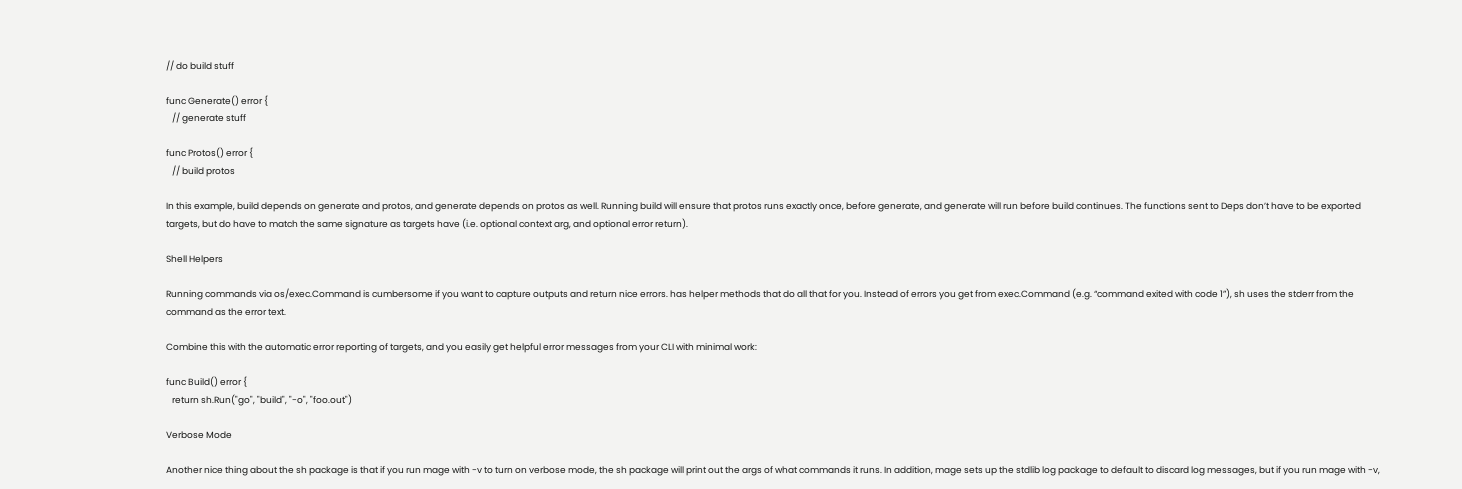// do build stuff

func Generate() error {
   // generate stuff

func Protos() error {
   // build protos

In this example, build depends on generate and protos, and generate depends on protos as well. Running build will ensure that protos runs exactly once, before generate, and generate will run before build continues. The functions sent to Deps don’t have to be exported targets, but do have to match the same signature as targets have (i.e. optional context arg, and optional error return).

Shell Helpers

Running commands via os/exec.Command is cumbersome if you want to capture outputs and return nice errors. has helper methods that do all that for you. Instead of errors you get from exec.Command (e.g. “command exited with code 1”), sh uses the stderr from the command as the error text.

Combine this with the automatic error reporting of targets, and you easily get helpful error messages from your CLI with minimal work:

func Build() error {
   return sh.Run("go", "build", "-o", "foo.out")

Verbose Mode

Another nice thing about the sh package is that if you run mage with -v to turn on verbose mode, the sh package will print out the args of what commands it runs. In addition, mage sets up the stdlib log package to default to discard log messages, but if you run mage with -v,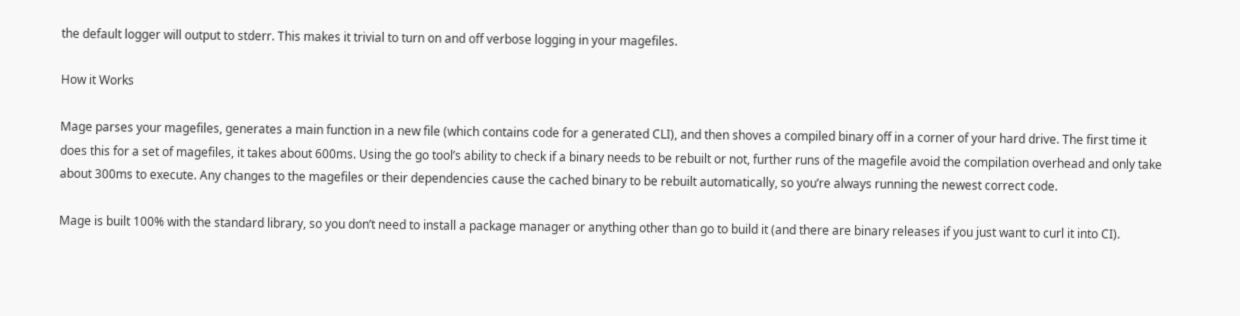the default logger will output to stderr. This makes it trivial to turn on and off verbose logging in your magefiles.

How it Works

Mage parses your magefiles, generates a main function in a new file (which contains code for a generated CLI), and then shoves a compiled binary off in a corner of your hard drive. The first time it does this for a set of magefiles, it takes about 600ms. Using the go tool’s ability to check if a binary needs to be rebuilt or not, further runs of the magefile avoid the compilation overhead and only take about 300ms to execute. Any changes to the magefiles or their dependencies cause the cached binary to be rebuilt automatically, so you’re always running the newest correct code.

Mage is built 100% with the standard library, so you don’t need to install a package manager or anything other than go to build it (and there are binary releases if you just want to curl it into CI).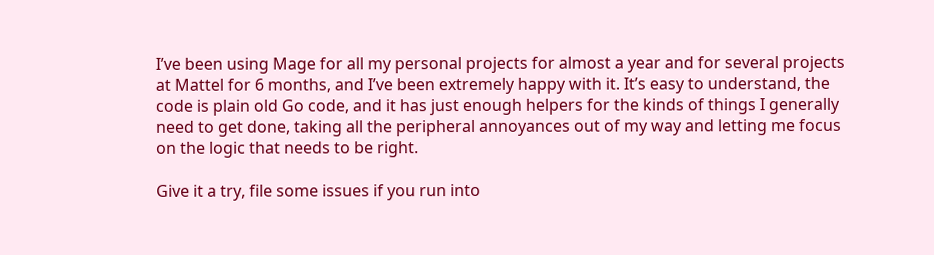I’ve been using Mage for all my personal projects for almost a year and for several projects at Mattel for 6 months, and I’ve been extremely happy with it. It’s easy to understand, the code is plain old Go code, and it has just enough helpers for the kinds of things I generally need to get done, taking all the peripheral annoyances out of my way and letting me focus on the logic that needs to be right.

Give it a try, file some issues if you run into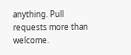anything. Pull requests more than welcome.